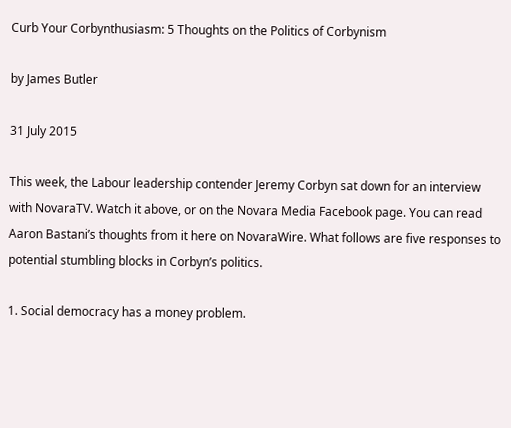Curb Your Corbynthusiasm: 5 Thoughts on the Politics of Corbynism

by James Butler

31 July 2015

This week, the Labour leadership contender Jeremy Corbyn sat down for an interview with NovaraTV. Watch it above, or on the Novara Media Facebook page. You can read Aaron Bastani’s thoughts from it here on NovaraWire. What follows are five responses to potential stumbling blocks in Corbyn’s politics.

1. Social democracy has a money problem.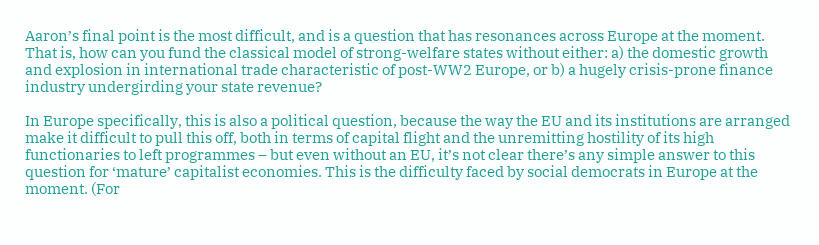Aaron’s final point is the most difficult, and is a question that has resonances across Europe at the moment. That is, how can you fund the classical model of strong-welfare states without either: a) the domestic growth and explosion in international trade characteristic of post-WW2 Europe, or b) a hugely crisis-prone finance industry undergirding your state revenue?

In Europe specifically, this is also a political question, because the way the EU and its institutions are arranged make it difficult to pull this off, both in terms of capital flight and the unremitting hostility of its high functionaries to left programmes – but even without an EU, it’s not clear there’s any simple answer to this question for ‘mature’ capitalist economies. This is the difficulty faced by social democrats in Europe at the moment. (For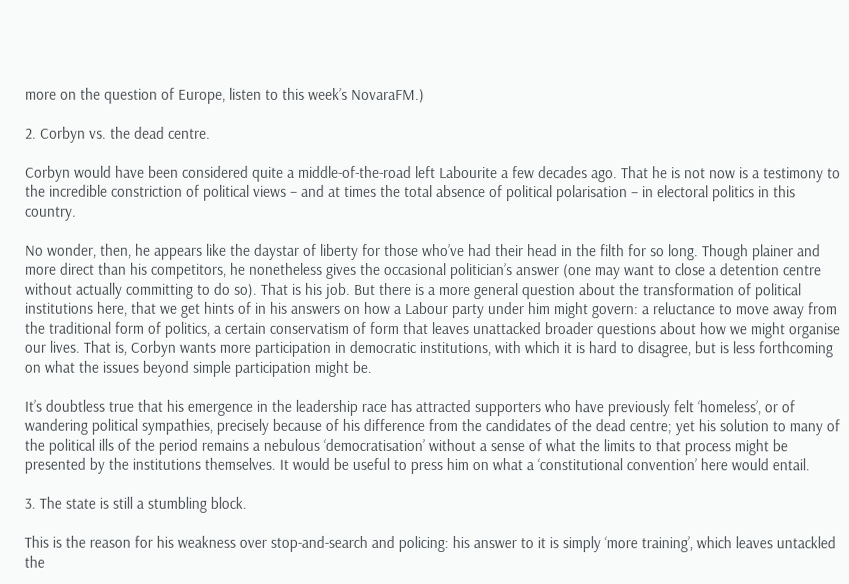more on the question of Europe, listen to this week’s NovaraFM.)

2. Corbyn vs. the dead centre.

Corbyn would have been considered quite a middle-of-the-road left Labourite a few decades ago. That he is not now is a testimony to the incredible constriction of political views – and at times the total absence of political polarisation – in electoral politics in this country.

No wonder, then, he appears like the daystar of liberty for those who’ve had their head in the filth for so long. Though plainer and more direct than his competitors, he nonetheless gives the occasional politician’s answer (one may want to close a detention centre without actually committing to do so). That is his job. But there is a more general question about the transformation of political institutions here, that we get hints of in his answers on how a Labour party under him might govern: a reluctance to move away from the traditional form of politics, a certain conservatism of form that leaves unattacked broader questions about how we might organise our lives. That is, Corbyn wants more participation in democratic institutions, with which it is hard to disagree, but is less forthcoming on what the issues beyond simple participation might be.

It’s doubtless true that his emergence in the leadership race has attracted supporters who have previously felt ‘homeless’, or of wandering political sympathies, precisely because of his difference from the candidates of the dead centre; yet his solution to many of the political ills of the period remains a nebulous ‘democratisation’ without a sense of what the limits to that process might be presented by the institutions themselves. It would be useful to press him on what a ‘constitutional convention’ here would entail.

3. The state is still a stumbling block.

This is the reason for his weakness over stop-and-search and policing: his answer to it is simply ‘more training’, which leaves untackled the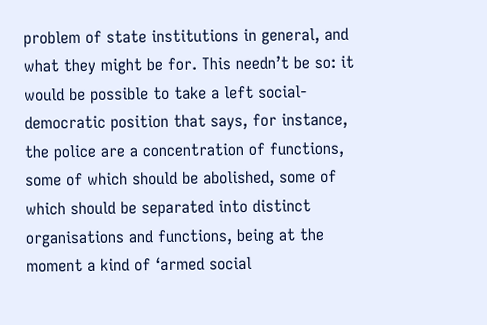problem of state institutions in general, and what they might be for. This needn’t be so: it would be possible to take a left social-democratic position that says, for instance, the police are a concentration of functions, some of which should be abolished, some of which should be separated into distinct organisations and functions, being at the moment a kind of ‘armed social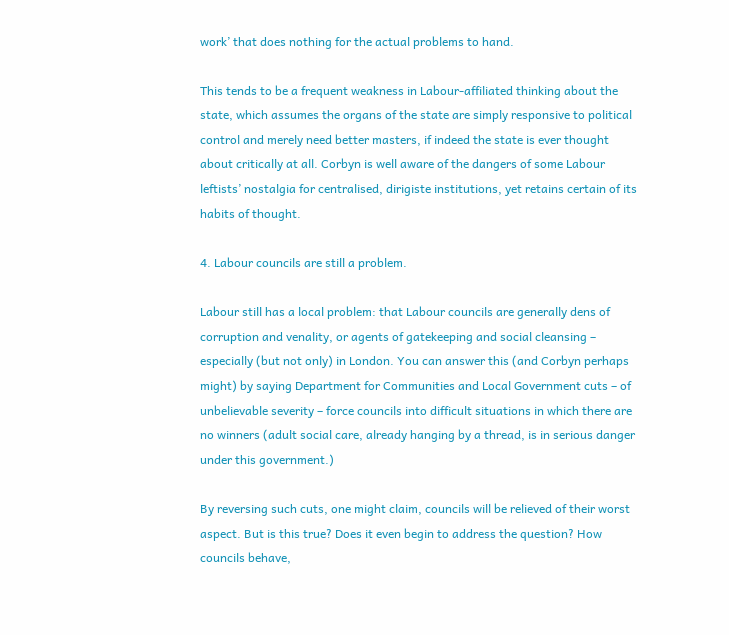work’ that does nothing for the actual problems to hand.

This tends to be a frequent weakness in Labour-affiliated thinking about the state, which assumes the organs of the state are simply responsive to political control and merely need better masters, if indeed the state is ever thought about critically at all. Corbyn is well aware of the dangers of some Labour leftists’ nostalgia for centralised, dirigiste institutions, yet retains certain of its habits of thought.

4. Labour councils are still a problem.

Labour still has a local problem: that Labour councils are generally dens of corruption and venality, or agents of gatekeeping and social cleansing – especially (but not only) in London. You can answer this (and Corbyn perhaps might) by saying Department for Communities and Local Government cuts – of unbelievable severity – force councils into difficult situations in which there are no winners (adult social care, already hanging by a thread, is in serious danger under this government.)

By reversing such cuts, one might claim, councils will be relieved of their worst aspect. But is this true? Does it even begin to address the question? How councils behave,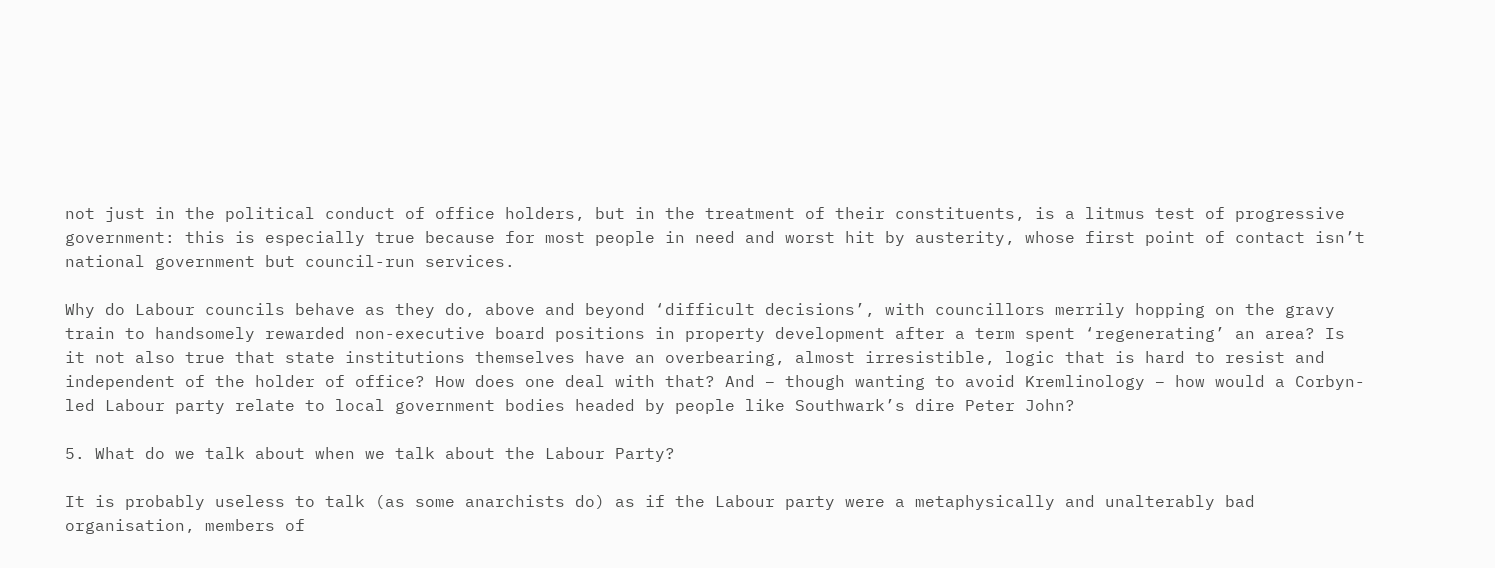not just in the political conduct of office holders, but in the treatment of their constituents, is a litmus test of progressive government: this is especially true because for most people in need and worst hit by austerity, whose first point of contact isn’t national government but council-run services.

Why do Labour councils behave as they do, above and beyond ‘difficult decisions’, with councillors merrily hopping on the gravy train to handsomely rewarded non-executive board positions in property development after a term spent ‘regenerating’ an area? Is it not also true that state institutions themselves have an overbearing, almost irresistible, logic that is hard to resist and independent of the holder of office? How does one deal with that? And – though wanting to avoid Kremlinology – how would a Corbyn-led Labour party relate to local government bodies headed by people like Southwark’s dire Peter John?

5. What do we talk about when we talk about the Labour Party?

It is probably useless to talk (as some anarchists do) as if the Labour party were a metaphysically and unalterably bad organisation, members of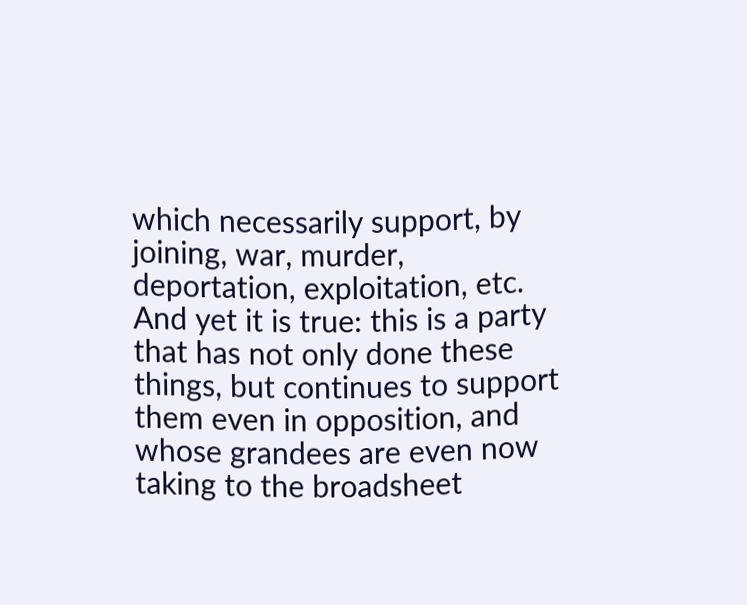which necessarily support, by joining, war, murder, deportation, exploitation, etc. And yet it is true: this is a party that has not only done these things, but continues to support them even in opposition, and whose grandees are even now taking to the broadsheet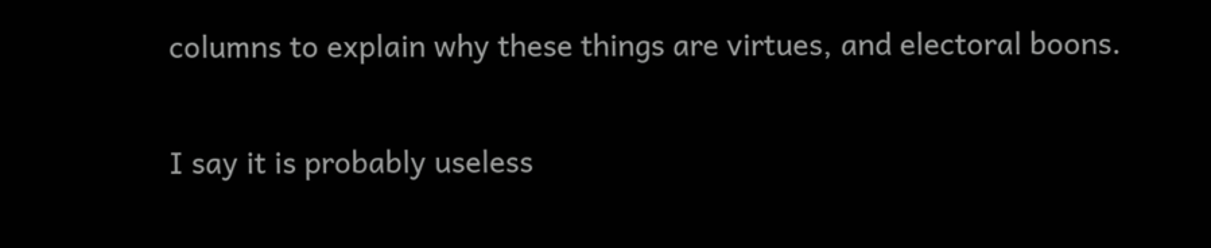columns to explain why these things are virtues, and electoral boons.

I say it is probably useless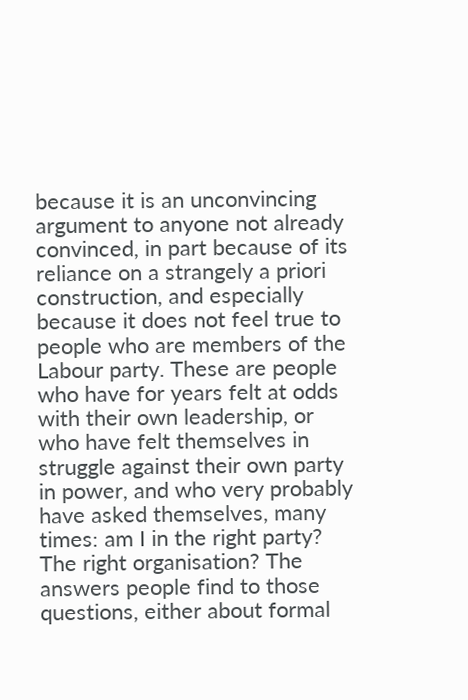because it is an unconvincing argument to anyone not already convinced, in part because of its reliance on a strangely a priori construction, and especially because it does not feel true to people who are members of the Labour party. These are people who have for years felt at odds with their own leadership, or who have felt themselves in struggle against their own party in power, and who very probably have asked themselves, many times: am I in the right party? The right organisation? The answers people find to those questions, either about formal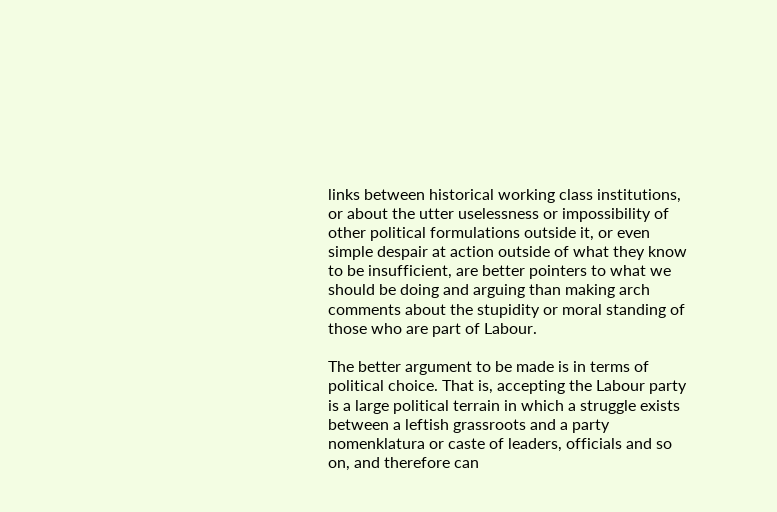links between historical working class institutions, or about the utter uselessness or impossibility of other political formulations outside it, or even simple despair at action outside of what they know to be insufficient, are better pointers to what we should be doing and arguing than making arch comments about the stupidity or moral standing of those who are part of Labour.

The better argument to be made is in terms of political choice. That is, accepting the Labour party is a large political terrain in which a struggle exists between a leftish grassroots and a party nomenklatura or caste of leaders, officials and so on, and therefore can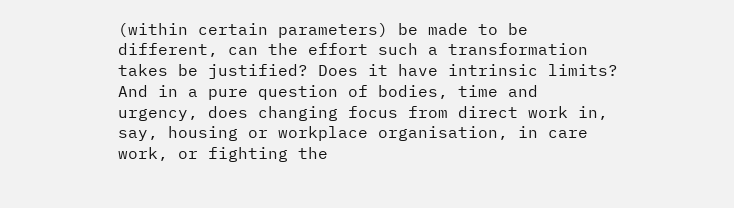(within certain parameters) be made to be different, can the effort such a transformation takes be justified? Does it have intrinsic limits? And in a pure question of bodies, time and urgency, does changing focus from direct work in, say, housing or workplace organisation, in care work, or fighting the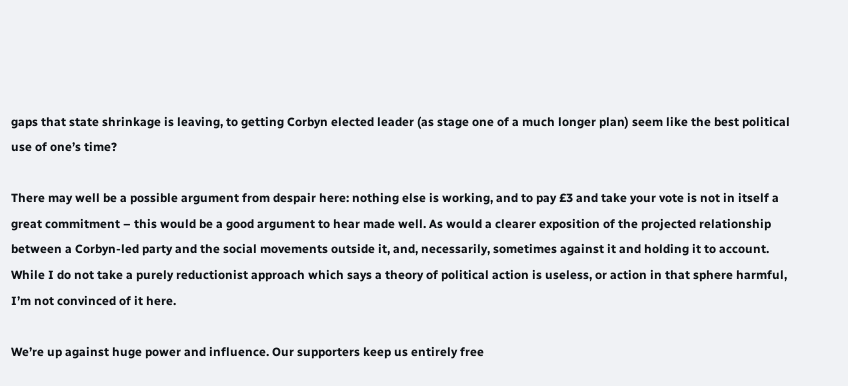gaps that state shrinkage is leaving, to getting Corbyn elected leader (as stage one of a much longer plan) seem like the best political use of one’s time?

There may well be a possible argument from despair here: nothing else is working, and to pay £3 and take your vote is not in itself a great commitment – this would be a good argument to hear made well. As would a clearer exposition of the projected relationship between a Corbyn-led party and the social movements outside it, and, necessarily, sometimes against it and holding it to account. While I do not take a purely reductionist approach which says a theory of political action is useless, or action in that sphere harmful, I’m not convinced of it here.

We’re up against huge power and influence. Our supporters keep us entirely free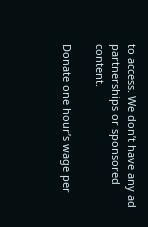to access. We don’t have any ad partnerships or sponsored content.

Donate one hour’s wage per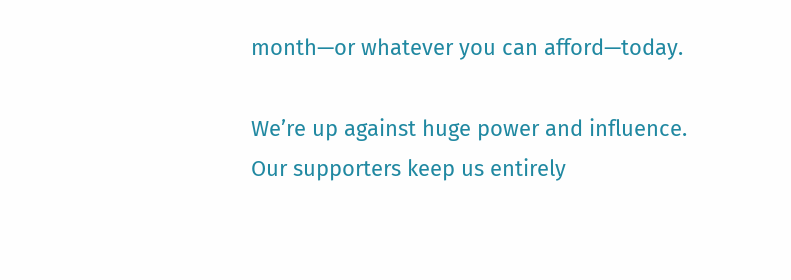month—or whatever you can afford—today.

We’re up against huge power and influence. Our supporters keep us entirely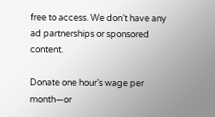free to access. We don’t have any ad partnerships or sponsored content.

Donate one hour’s wage per month—or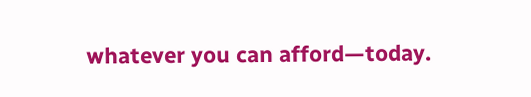whatever you can afford—today.